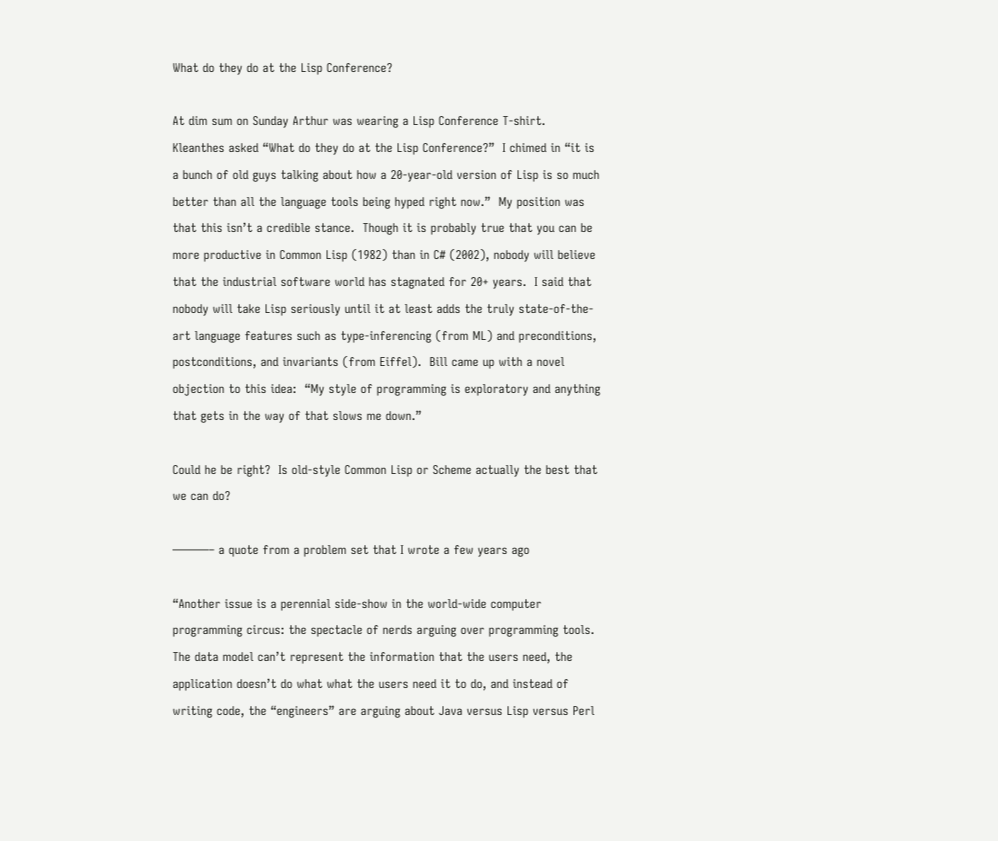What do they do at the Lisp Conference?

At dim sum on Sunday Arthur was wearing a Lisp Conference T-shirt.  Kleanthes asked “What do they do at the Lisp Conference?”  I chimed in “it is a bunch of old guys talking about how a 20-year-old version of Lisp is so much better than all the language tools being hyped right now.”  My position was that this isn’t a credible stance.  Though it is probably true that you can be more productive in Common Lisp (1982) than in C# (2002), nobody will believe that the industrial software world has stagnated for 20+ years.  I said that nobody will take Lisp seriously until it at least adds the truly state-of-the-art language features such as type-inferencing (from ML) and preconditions, postconditions, and invariants (from Eiffel).  Bill came up with a novel objection to this idea:  “My style of programming is exploratory and anything that gets in the way of that slows me down.”

Could he be right?  Is old-style Common Lisp or Scheme actually the best that we can do?

———– a quote from a problem set that I wrote a few years ago

“Another issue is a perennial side-show in the world-wide computer programming circus: the spectacle of nerds arguing over programming tools. The data model can’t represent the information that the users need, the application doesn’t do what what the users need it to do, and instead of writing code, the “engineers” are arguing about Java versus Lisp versus Perl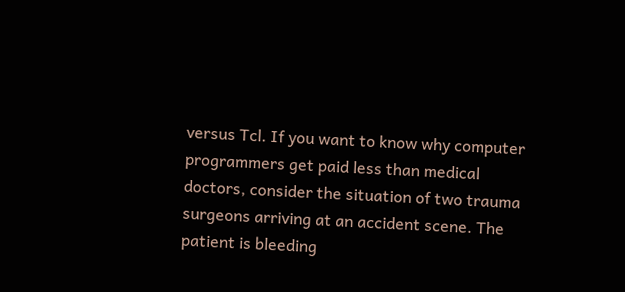versus Tcl. If you want to know why computer programmers get paid less than medical doctors, consider the situation of two trauma surgeons arriving at an accident scene. The patient is bleeding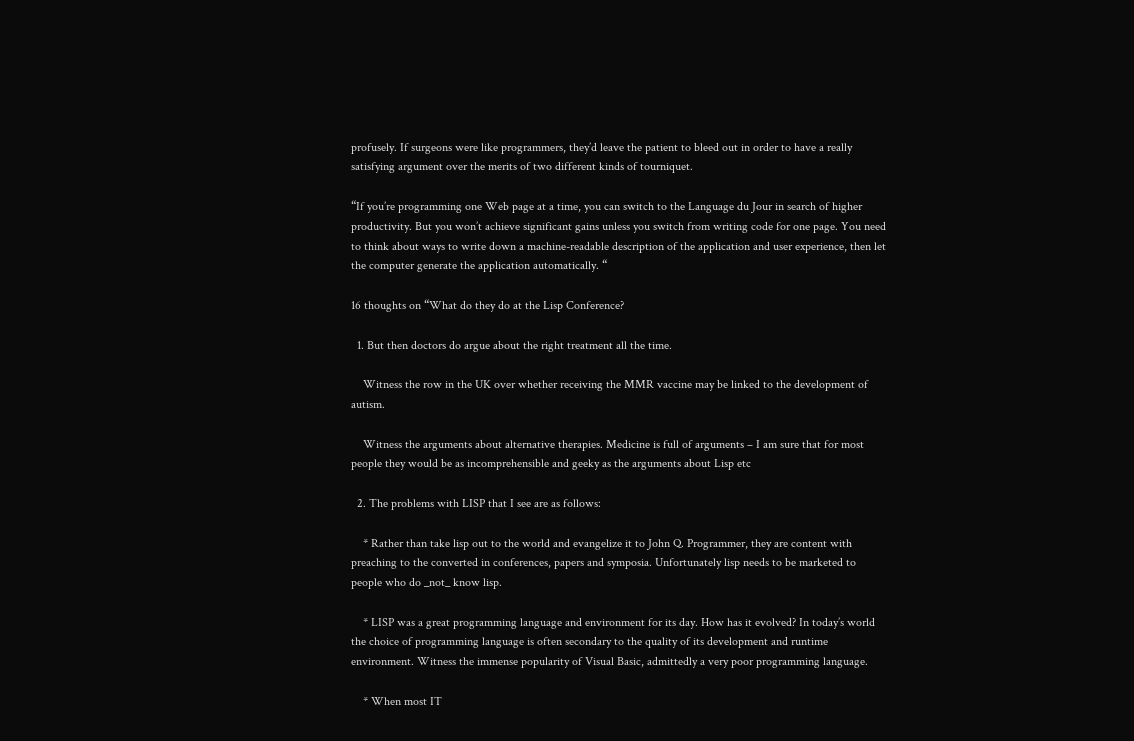profusely. If surgeons were like programmers, they’d leave the patient to bleed out in order to have a really satisfying argument over the merits of two different kinds of tourniquet.

“If you’re programming one Web page at a time, you can switch to the Language du Jour in search of higher productivity. But you won’t achieve significant gains unless you switch from writing code for one page. You need to think about ways to write down a machine-readable description of the application and user experience, then let the computer generate the application automatically. “

16 thoughts on “What do they do at the Lisp Conference?

  1. But then doctors do argue about the right treatment all the time.

    Witness the row in the UK over whether receiving the MMR vaccine may be linked to the development of autism.

    Witness the arguments about alternative therapies. Medicine is full of arguments – I am sure that for most people they would be as incomprehensible and geeky as the arguments about Lisp etc

  2. The problems with LISP that I see are as follows:

    * Rather than take lisp out to the world and evangelize it to John Q. Programmer, they are content with preaching to the converted in conferences, papers and symposia. Unfortunately lisp needs to be marketed to people who do _not_ know lisp.

    * LISP was a great programming language and environment for its day. How has it evolved? In today’s world the choice of programming language is often secondary to the quality of its development and runtime environment. Witness the immense popularity of Visual Basic, admittedly a very poor programming language.

    * When most IT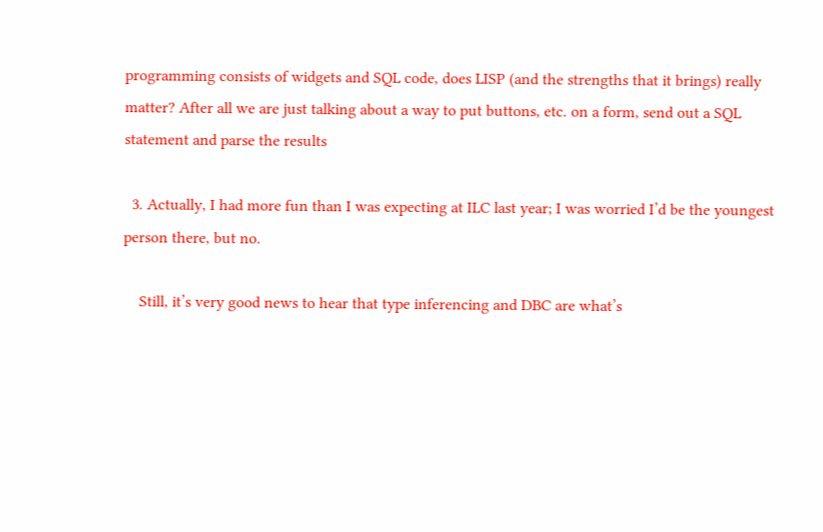programming consists of widgets and SQL code, does LISP (and the strengths that it brings) really matter? After all we are just talking about a way to put buttons, etc. on a form, send out a SQL statement and parse the results

  3. Actually, I had more fun than I was expecting at ILC last year; I was worried I’d be the youngest person there, but no.

    Still, it’s very good news to hear that type inferencing and DBC are what’s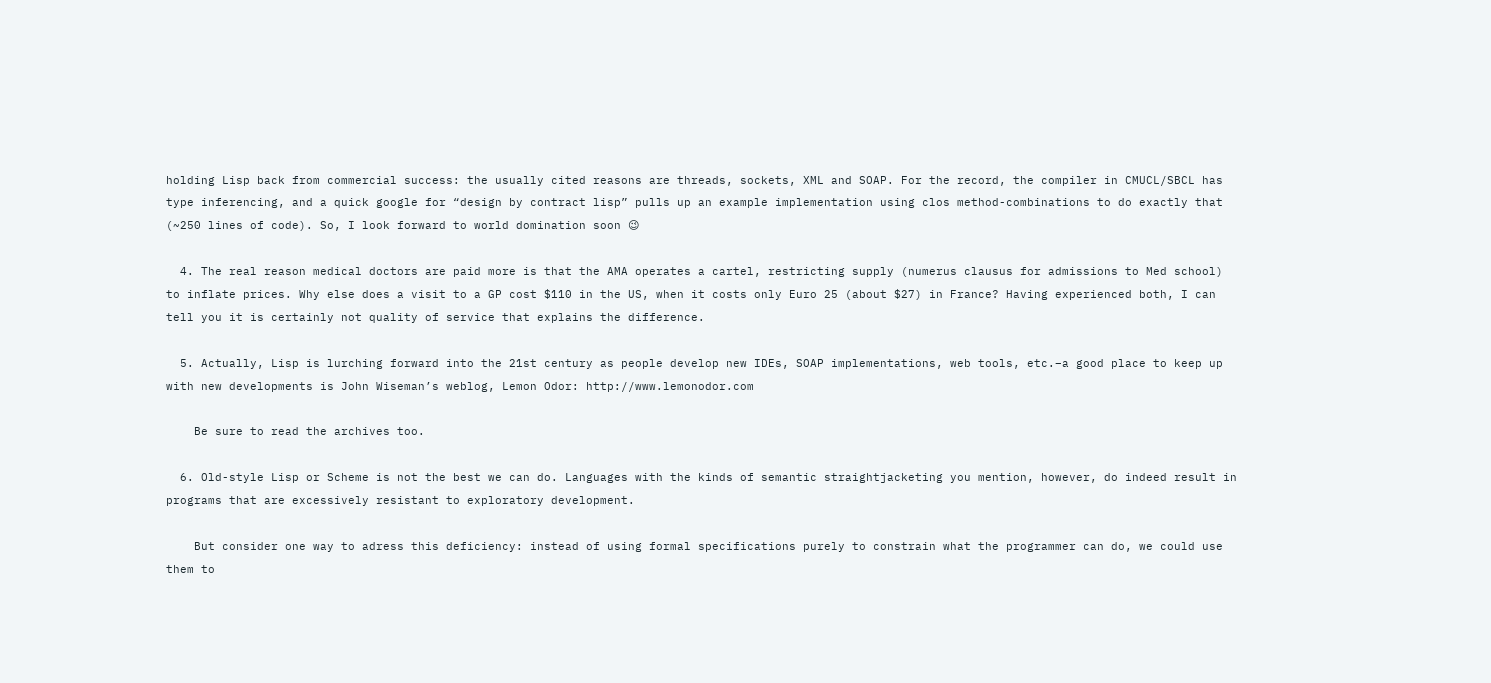holding Lisp back from commercial success: the usually cited reasons are threads, sockets, XML and SOAP. For the record, the compiler in CMUCL/SBCL has type inferencing, and a quick google for “design by contract lisp” pulls up an example implementation using clos method-combinations to do exactly that (~250 lines of code). So, I look forward to world domination soon 😉

  4. The real reason medical doctors are paid more is that the AMA operates a cartel, restricting supply (numerus clausus for admissions to Med school) to inflate prices. Why else does a visit to a GP cost $110 in the US, when it costs only Euro 25 (about $27) in France? Having experienced both, I can tell you it is certainly not quality of service that explains the difference.

  5. Actually, Lisp is lurching forward into the 21st century as people develop new IDEs, SOAP implementations, web tools, etc.–a good place to keep up with new developments is John Wiseman’s weblog, Lemon Odor: http://www.lemonodor.com

    Be sure to read the archives too.

  6. Old-style Lisp or Scheme is not the best we can do. Languages with the kinds of semantic straightjacketing you mention, however, do indeed result in programs that are excessively resistant to exploratory development.

    But consider one way to adress this deficiency: instead of using formal specifications purely to constrain what the programmer can do, we could use them to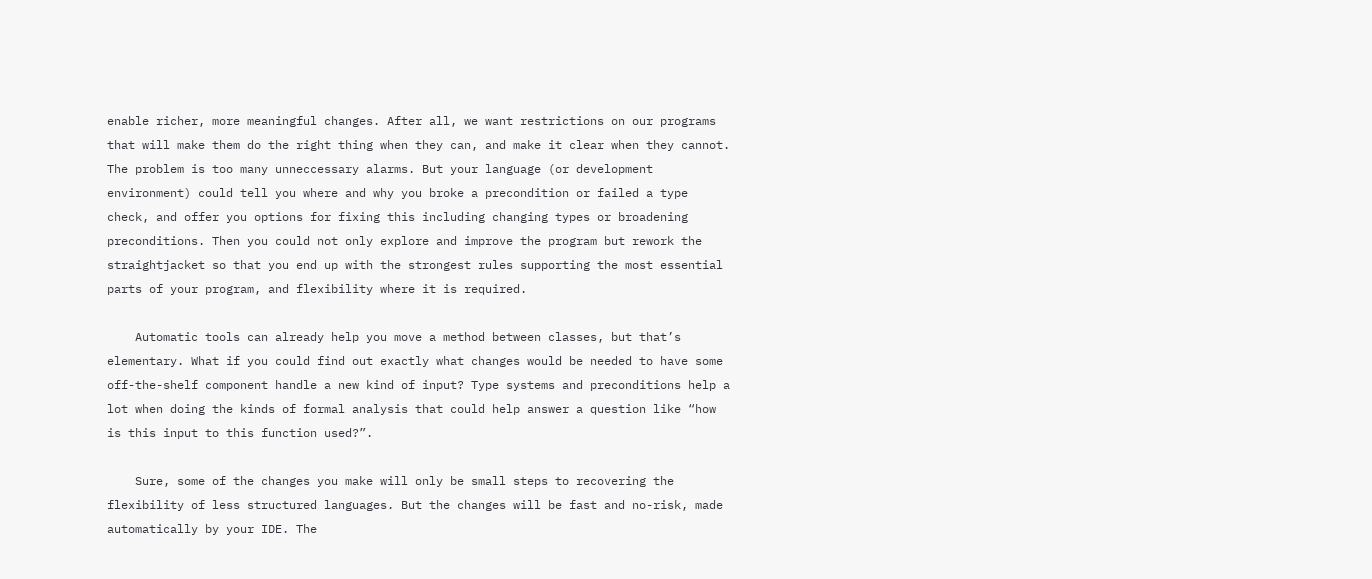enable richer, more meaningful changes. After all, we want restrictions on our programs that will make them do the right thing when they can, and make it clear when they cannot. The problem is too many unneccessary alarms. But your language (or development environment) could tell you where and why you broke a precondition or failed a type check, and offer you options for fixing this including changing types or broadening preconditions. Then you could not only explore and improve the program but rework the straightjacket so that you end up with the strongest rules supporting the most essential parts of your program, and flexibility where it is required.

    Automatic tools can already help you move a method between classes, but that’s elementary. What if you could find out exactly what changes would be needed to have some off-the-shelf component handle a new kind of input? Type systems and preconditions help a lot when doing the kinds of formal analysis that could help answer a question like “how is this input to this function used?”.

    Sure, some of the changes you make will only be small steps to recovering the flexibility of less structured languages. But the changes will be fast and no-risk, made automatically by your IDE. The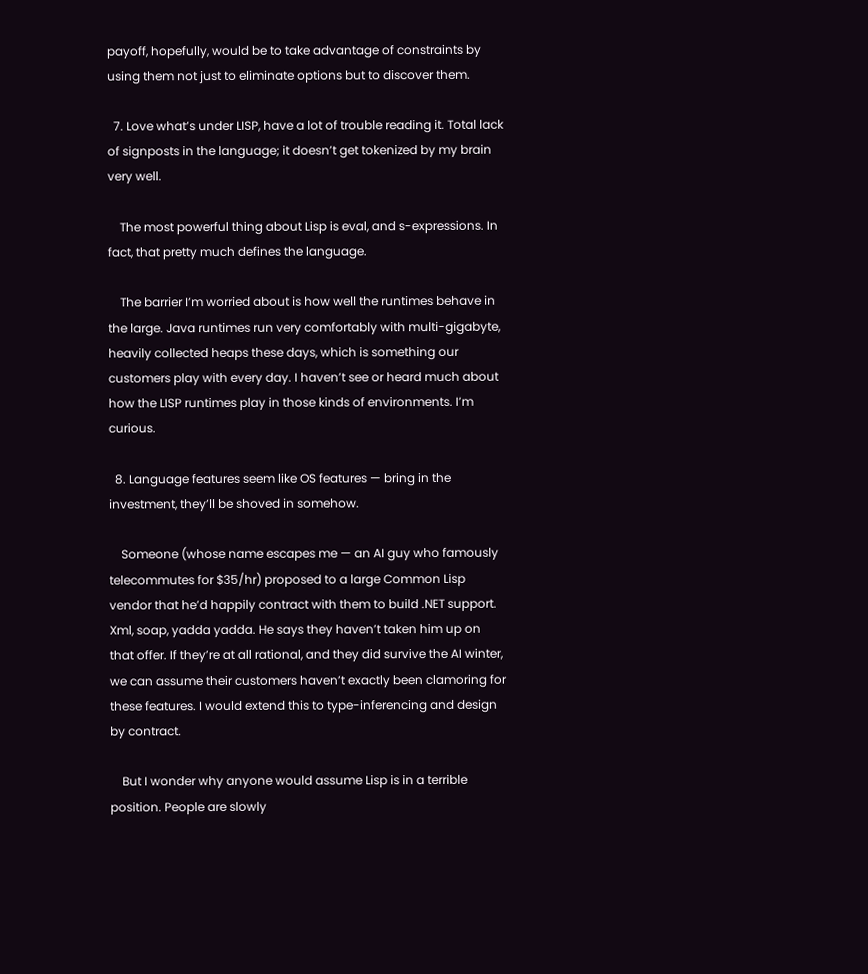payoff, hopefully, would be to take advantage of constraints by using them not just to eliminate options but to discover them.

  7. Love what’s under LISP, have a lot of trouble reading it. Total lack of signposts in the language; it doesn’t get tokenized by my brain very well.

    The most powerful thing about Lisp is eval, and s-expressions. In fact, that pretty much defines the language.

    The barrier I’m worried about is how well the runtimes behave in the large. Java runtimes run very comfortably with multi-gigabyte, heavily collected heaps these days, which is something our customers play with every day. I haven’t see or heard much about how the LISP runtimes play in those kinds of environments. I’m curious.

  8. Language features seem like OS features — bring in the investment, they’ll be shoved in somehow.

    Someone (whose name escapes me — an AI guy who famously telecommutes for $35/hr) proposed to a large Common Lisp vendor that he’d happily contract with them to build .NET support. Xml, soap, yadda yadda. He says they haven’t taken him up on that offer. If they’re at all rational, and they did survive the AI winter, we can assume their customers haven’t exactly been clamoring for these features. I would extend this to type-inferencing and design by contract.

    But I wonder why anyone would assume Lisp is in a terrible position. People are slowly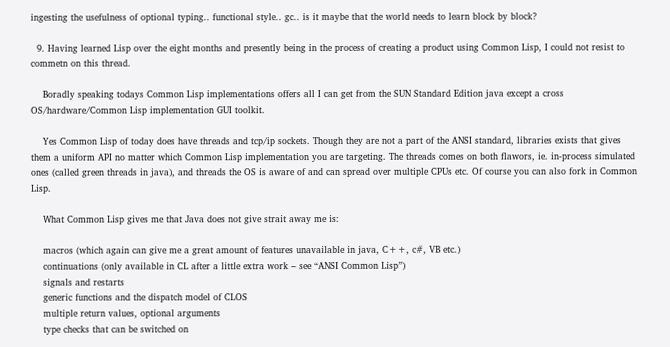ingesting the usefulness of optional typing.. functional style.. gc.. is it maybe that the world needs to learn block by block?

  9. Having learned Lisp over the eight months and presently being in the process of creating a product using Common Lisp, I could not resist to commetn on this thread.

    Boradly speaking todays Common Lisp implementations offers all I can get from the SUN Standard Edition java except a cross OS/hardware/Common Lisp implementation GUI toolkit.

    Yes Common Lisp of today does have threads and tcp/ip sockets. Though they are not a part of the ANSI standard, libraries exists that gives them a uniform API no matter which Common Lisp implementation you are targeting. The threads comes on both flawors, ie. in-process simulated ones (called green threads in java), and threads the OS is aware of and can spread over multiple CPUs etc. Of course you can also fork in Common Lisp.

    What Common Lisp gives me that Java does not give strait away me is:

    macros (which again can give me a great amount of features unavailable in java, C++, c#, VB etc.)
    continuations (only available in CL after a little extra work – see “ANSI Common Lisp”)
    signals and restarts
    generic functions and the dispatch model of CLOS
    multiple return values, optional arguments
    type checks that can be switched on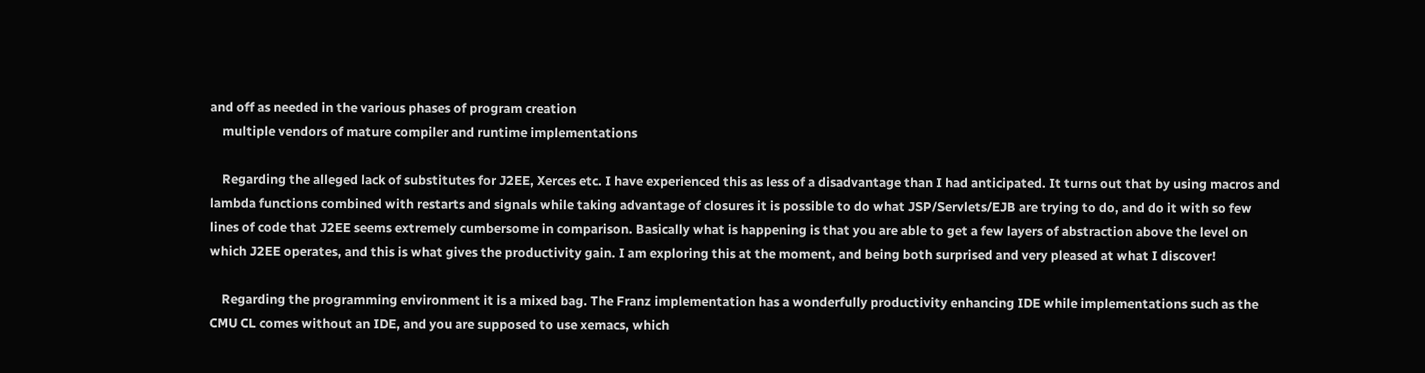and off as needed in the various phases of program creation
    multiple vendors of mature compiler and runtime implementations

    Regarding the alleged lack of substitutes for J2EE, Xerces etc. I have experienced this as less of a disadvantage than I had anticipated. It turns out that by using macros and lambda functions combined with restarts and signals while taking advantage of closures it is possible to do what JSP/Servlets/EJB are trying to do, and do it with so few lines of code that J2EE seems extremely cumbersome in comparison. Basically what is happening is that you are able to get a few layers of abstraction above the level on which J2EE operates, and this is what gives the productivity gain. I am exploring this at the moment, and being both surprised and very pleased at what I discover!

    Regarding the programming environment it is a mixed bag. The Franz implementation has a wonderfully productivity enhancing IDE while implementations such as the CMU CL comes without an IDE, and you are supposed to use xemacs, which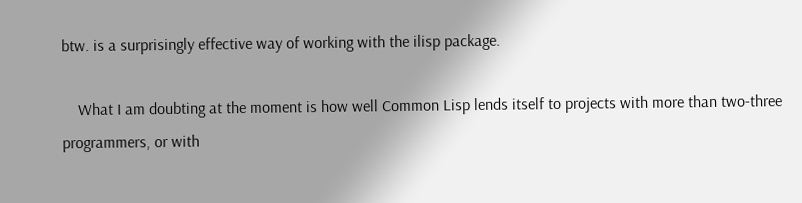btw. is a surprisingly effective way of working with the ilisp package.

    What I am doubting at the moment is how well Common Lisp lends itself to projects with more than two-three programmers, or with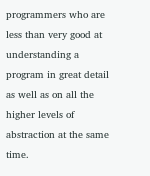programmers who are less than very good at understanding a program in great detail as well as on all the higher levels of abstraction at the same time.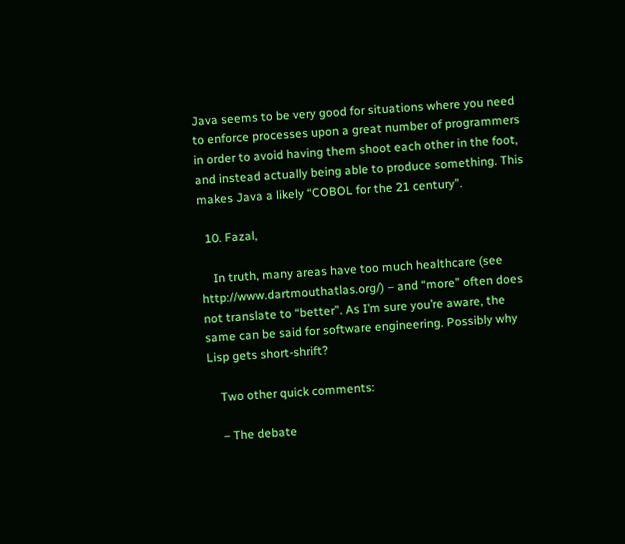Java seems to be very good for situations where you need to enforce processes upon a great number of programmers in order to avoid having them shoot each other in the foot, and instead actually being able to produce something. This makes Java a likely “COBOL for the 21 century”.

  10. Fazal,

    In truth, many areas have too much healthcare (see http://www.dartmouthatlas.org/) – and “more” often does not translate to “better”. As I’m sure you’re aware, the same can be said for software engineering. Possibly why Lisp gets short-shrift?

    Two other quick comments:

    – The debate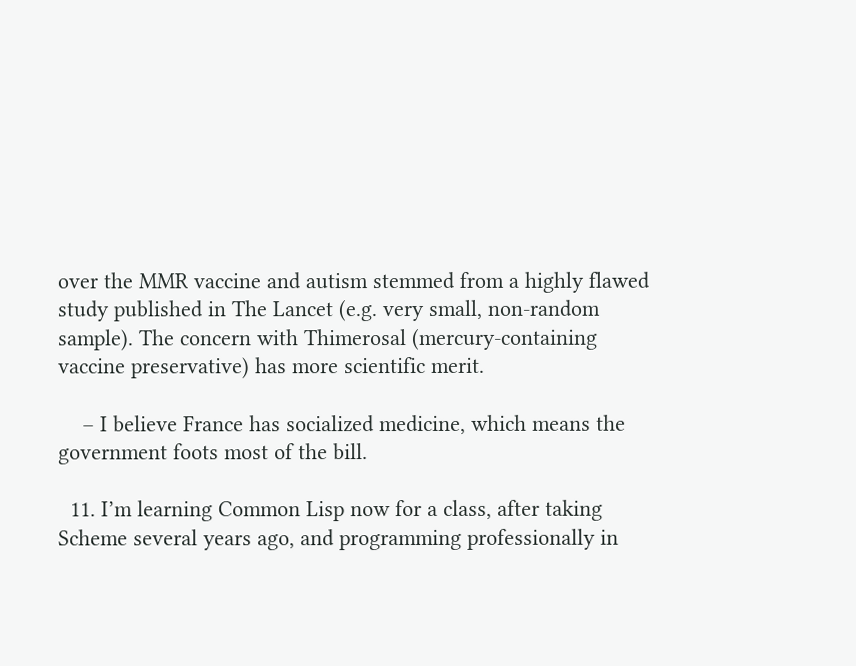over the MMR vaccine and autism stemmed from a highly flawed study published in The Lancet (e.g. very small, non-random sample). The concern with Thimerosal (mercury-containing vaccine preservative) has more scientific merit.

    – I believe France has socialized medicine, which means the government foots most of the bill.

  11. I’m learning Common Lisp now for a class, after taking Scheme several years ago, and programming professionally in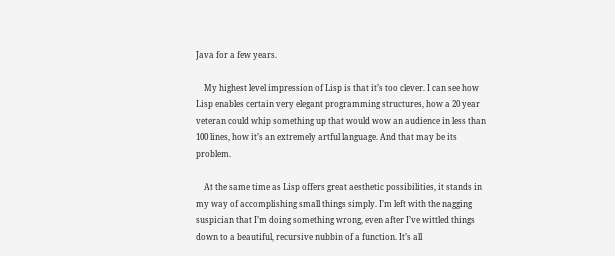Java for a few years.

    My highest level impression of Lisp is that it’s too clever. I can see how Lisp enables certain very elegant programming structures, how a 20 year veteran could whip something up that would wow an audience in less than 100 lines, how it’s an extremely artful language. And that may be its problem.

    At the same time as Lisp offers great aesthetic possibilities, it stands in my way of accomplishing small things simply. I’m left with the nagging suspician that I’m doing something wrong, even after I’ve wittled things down to a beautiful, recursive nubbin of a function. It’s all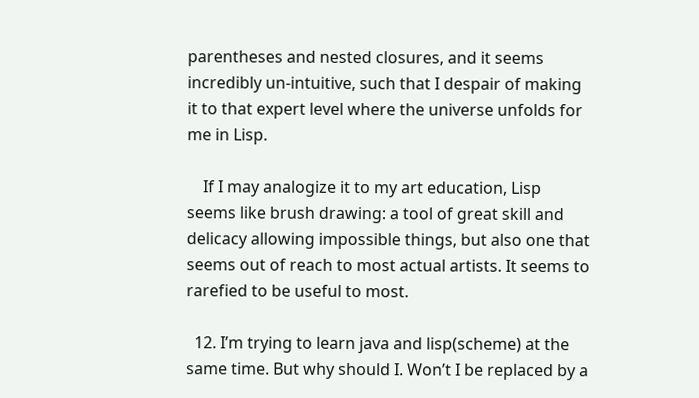parentheses and nested closures, and it seems incredibly un-intuitive, such that I despair of making it to that expert level where the universe unfolds for me in Lisp.

    If I may analogize it to my art education, Lisp seems like brush drawing: a tool of great skill and delicacy allowing impossible things, but also one that seems out of reach to most actual artists. It seems to rarefied to be useful to most.

  12. I’m trying to learn java and lisp(scheme) at the same time. But why should I. Won’t I be replaced by a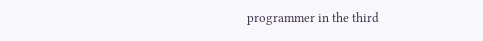programmer in the third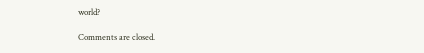world?

Comments are closed.